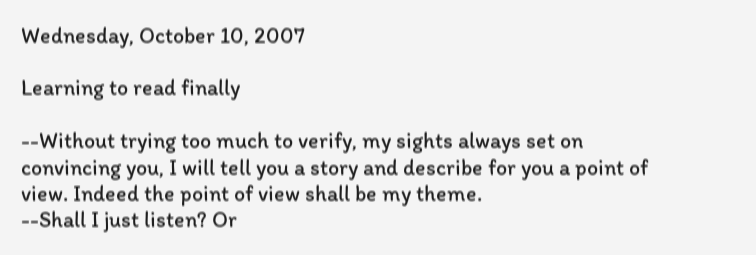Wednesday, October 10, 2007

Learning to read finally

--Without trying too much to verify, my sights always set on convincing you, I will tell you a story and describe for you a point of view. Indeed the point of view shall be my theme.
--Shall I just listen? Or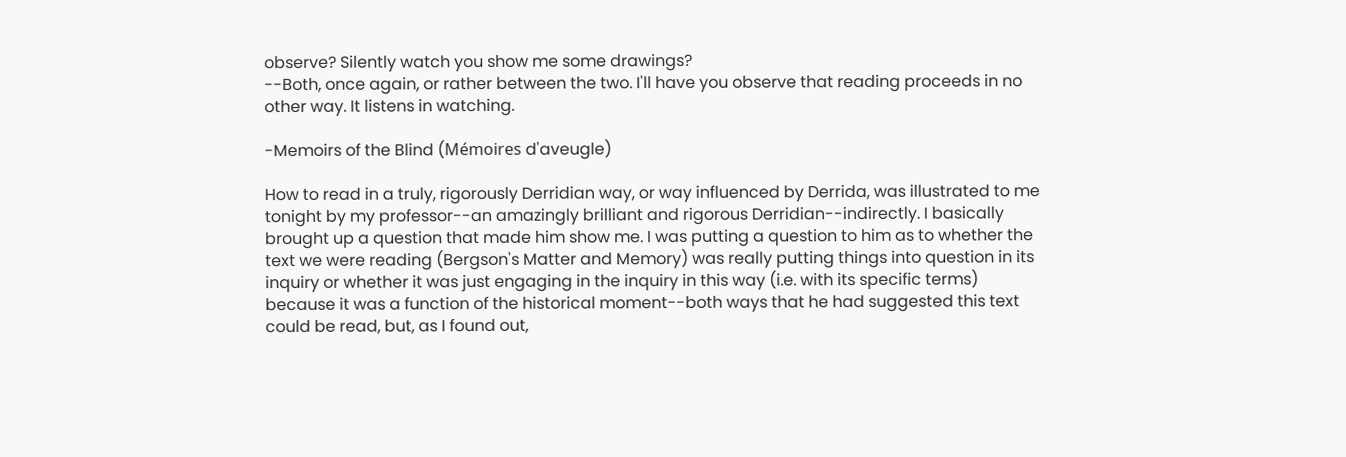observe? Silently watch you show me some drawings?
--Both, once again, or rather between the two. I'll have you observe that reading proceeds in no other way. It listens in watching.

-Memoirs of the Blind (Mémoires d'aveugle)

How to read in a truly, rigorously Derridian way, or way influenced by Derrida, was illustrated to me tonight by my professor--an amazingly brilliant and rigorous Derridian--indirectly. I basically brought up a question that made him show me. I was putting a question to him as to whether the text we were reading (Bergson's Matter and Memory) was really putting things into question in its inquiry or whether it was just engaging in the inquiry in this way (i.e. with its specific terms) because it was a function of the historical moment--both ways that he had suggested this text could be read, but, as I found out,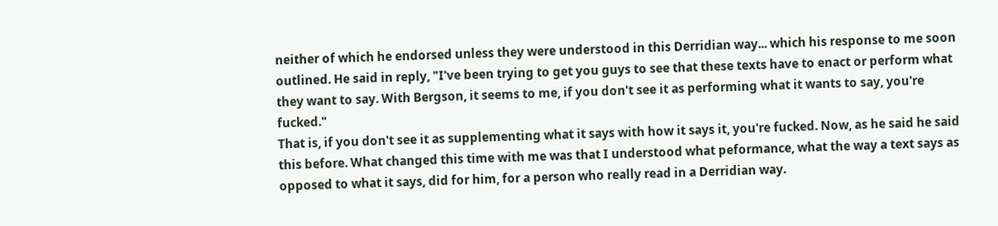neither of which he endorsed unless they were understood in this Derridian way... which his response to me soon outlined. He said in reply, "I've been trying to get you guys to see that these texts have to enact or perform what they want to say. With Bergson, it seems to me, if you don't see it as performing what it wants to say, you're fucked."
That is, if you don't see it as supplementing what it says with how it says it, you're fucked. Now, as he said he said this before. What changed this time with me was that I understood what peformance, what the way a text says as opposed to what it says, did for him, for a person who really read in a Derridian way.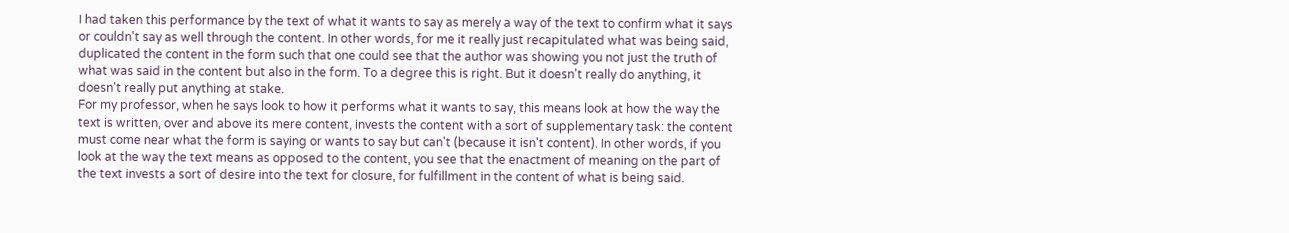I had taken this performance by the text of what it wants to say as merely a way of the text to confirm what it says or couldn't say as well through the content. In other words, for me it really just recapitulated what was being said, duplicated the content in the form such that one could see that the author was showing you not just the truth of what was said in the content but also in the form. To a degree this is right. But it doesn't really do anything, it doesn't really put anything at stake.
For my professor, when he says look to how it performs what it wants to say, this means look at how the way the text is written, over and above its mere content, invests the content with a sort of supplementary task: the content must come near what the form is saying or wants to say but can't (because it isn't content). In other words, if you look at the way the text means as opposed to the content, you see that the enactment of meaning on the part of the text invests a sort of desire into the text for closure, for fulfillment in the content of what is being said.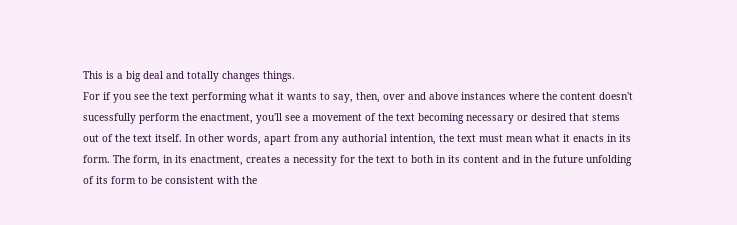This is a big deal and totally changes things.
For if you see the text performing what it wants to say, then, over and above instances where the content doesn't sucessfully perform the enactment, you'll see a movement of the text becoming necessary or desired that stems out of the text itself. In other words, apart from any authorial intention, the text must mean what it enacts in its form. The form, in its enactment, creates a necessity for the text to both in its content and in the future unfolding of its form to be consistent with the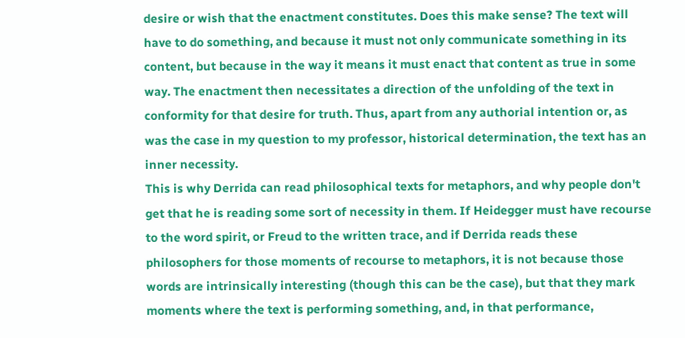desire or wish that the enactment constitutes. Does this make sense? The text will have to do something, and because it must not only communicate something in its content, but because in the way it means it must enact that content as true in some way. The enactment then necessitates a direction of the unfolding of the text in conformity for that desire for truth. Thus, apart from any authorial intention or, as was the case in my question to my professor, historical determination, the text has an inner necessity.
This is why Derrida can read philosophical texts for metaphors, and why people don't get that he is reading some sort of necessity in them. If Heidegger must have recourse to the word spirit, or Freud to the written trace, and if Derrida reads these philosophers for those moments of recourse to metaphors, it is not because those words are intrinsically interesting (though this can be the case), but that they mark moments where the text is performing something, and, in that performance,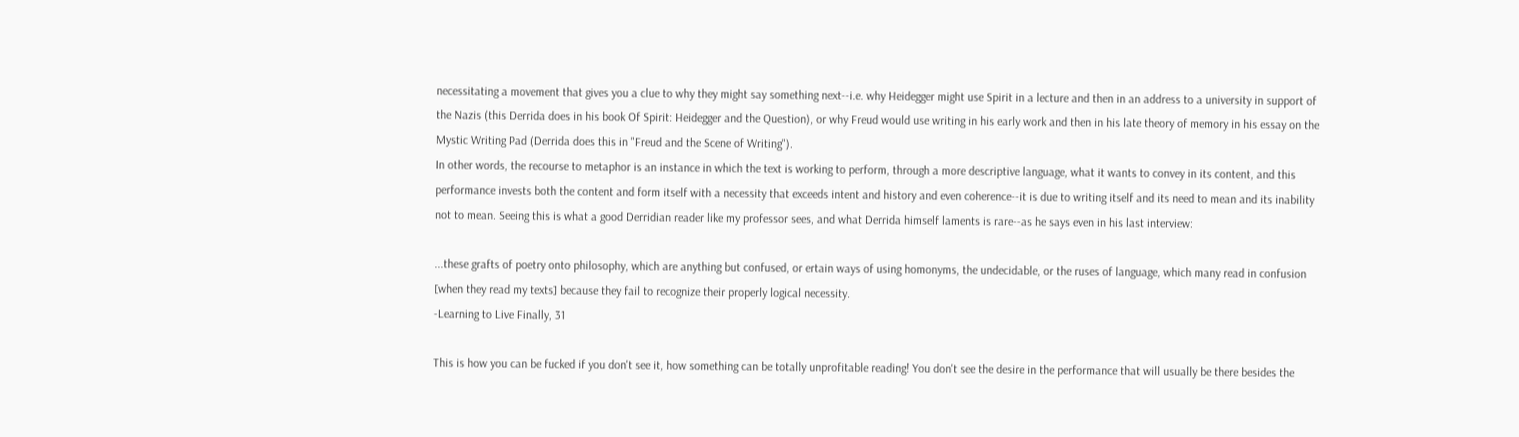necessitating a movement that gives you a clue to why they might say something next--i.e. why Heidegger might use Spirit in a lecture and then in an address to a university in support of the Nazis (this Derrida does in his book Of Spirit: Heidegger and the Question), or why Freud would use writing in his early work and then in his late theory of memory in his essay on the Mystic Writing Pad (Derrida does this in "Freud and the Scene of Writing").
In other words, the recourse to metaphor is an instance in which the text is working to perform, through a more descriptive language, what it wants to convey in its content, and this performance invests both the content and form itself with a necessity that exceeds intent and history and even coherence--it is due to writing itself and its need to mean and its inability not to mean. Seeing this is what a good Derridian reader like my professor sees, and what Derrida himself laments is rare--as he says even in his last interview:

...these grafts of poetry onto philosophy, which are anything but confused, or ertain ways of using homonyms, the undecidable, or the ruses of language, which many read in confusion [when they read my texts] because they fail to recognize their properly logical necessity.
-Learning to Live Finally, 31

This is how you can be fucked if you don't see it, how something can be totally unprofitable reading! You don't see the desire in the performance that will usually be there besides the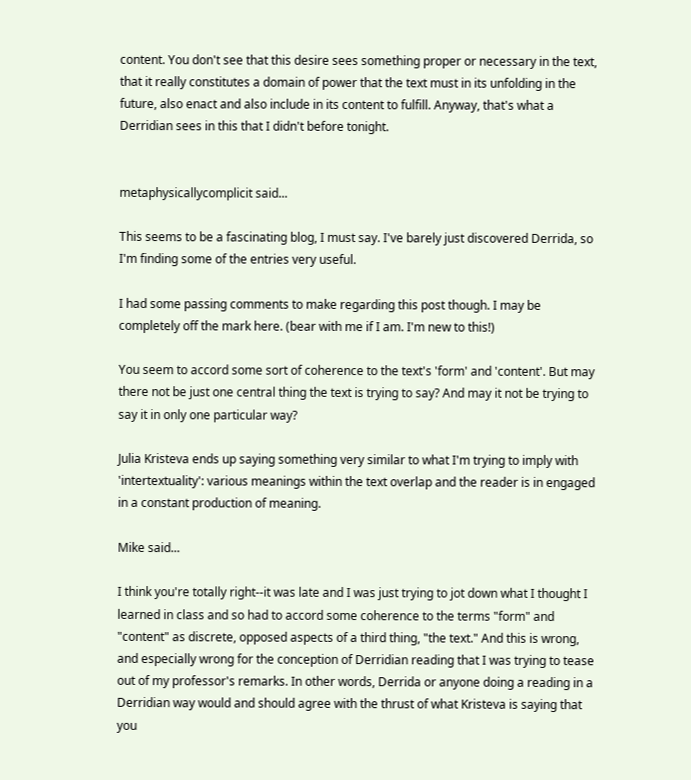content. You don't see that this desire sees something proper or necessary in the text, that it really constitutes a domain of power that the text must in its unfolding in the future, also enact and also include in its content to fulfill. Anyway, that's what a Derridian sees in this that I didn't before tonight.


metaphysicallycomplicit said...

This seems to be a fascinating blog, I must say. I've barely just discovered Derrida, so I'm finding some of the entries very useful.

I had some passing comments to make regarding this post though. I may be completely off the mark here. (bear with me if I am. I'm new to this!)

You seem to accord some sort of coherence to the text's 'form' and 'content'. But may there not be just one central thing the text is trying to say? And may it not be trying to say it in only one particular way?

Julia Kristeva ends up saying something very similar to what I'm trying to imply with 'intertextuality': various meanings within the text overlap and the reader is in engaged in a constant production of meaning.

Mike said...

I think you're totally right--it was late and I was just trying to jot down what I thought I learned in class and so had to accord some coherence to the terms "form" and "content" as discrete, opposed aspects of a third thing, "the text." And this is wrong, and especially wrong for the conception of Derridian reading that I was trying to tease out of my professor's remarks. In other words, Derrida or anyone doing a reading in a Derridian way would and should agree with the thrust of what Kristeva is saying that you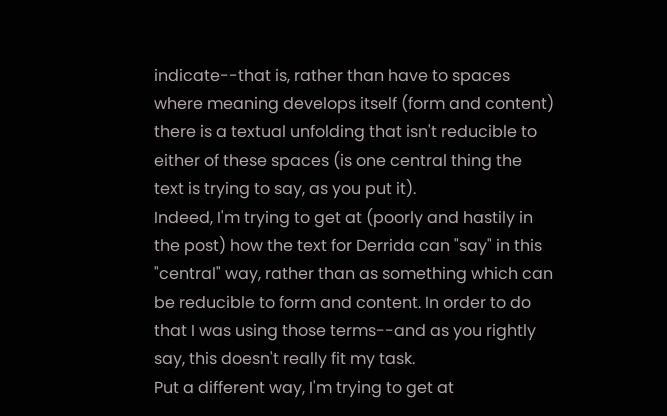indicate--that is, rather than have to spaces where meaning develops itself (form and content) there is a textual unfolding that isn't reducible to either of these spaces (is one central thing the text is trying to say, as you put it).
Indeed, I'm trying to get at (poorly and hastily in the post) how the text for Derrida can "say" in this "central" way, rather than as something which can be reducible to form and content. In order to do that I was using those terms--and as you rightly say, this doesn't really fit my task.
Put a different way, I'm trying to get at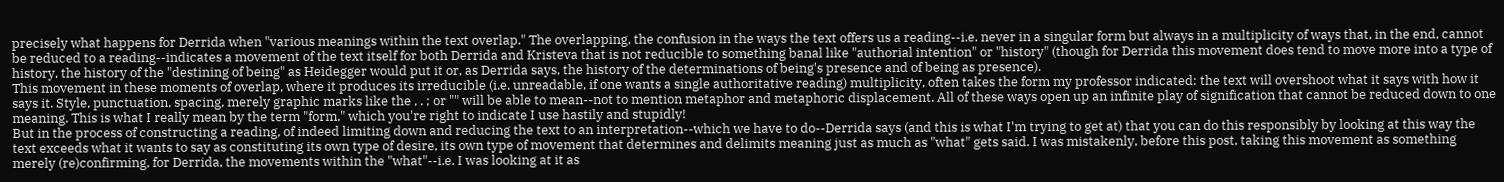precisely what happens for Derrida when "various meanings within the text overlap." The overlapping, the confusion in the ways the text offers us a reading--i.e. never in a singular form but always in a multiplicity of ways that, in the end, cannot be reduced to a reading--indicates a movement of the text itself for both Derrida and Kristeva that is not reducible to something banal like "authorial intention" or "history" (though for Derrida this movement does tend to move more into a type of history, the history of the "destining of being" as Heidegger would put it or, as Derrida says, the history of the determinations of being's presence and of being as presence).
This movement in these moments of overlap, where it produces its irreducible (i.e. unreadable, if one wants a single authoritative reading) multiplicity, often takes the form my professor indicated: the text will overshoot what it says with how it says it. Style, punctuation, spacing, merely graphic marks like the , . ; or "" will be able to mean--not to mention metaphor and metaphoric displacement. All of these ways open up an infinite play of signification that cannot be reduced down to one meaning. This is what I really mean by the term "form," which you're right to indicate I use hastily and stupidly!
But in the process of constructing a reading, of indeed limiting down and reducing the text to an interpretation--which we have to do--Derrida says (and this is what I'm trying to get at) that you can do this responsibly by looking at this way the text exceeds what it wants to say as constituting its own type of desire, its own type of movement that determines and delimits meaning just as much as "what" gets said. I was mistakenly, before this post, taking this movement as something merely (re)confirming, for Derrida, the movements within the "what"--i.e. I was looking at it as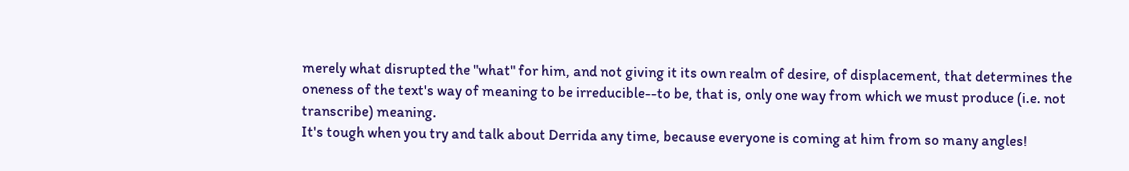merely what disrupted the "what" for him, and not giving it its own realm of desire, of displacement, that determines the oneness of the text's way of meaning to be irreducible--to be, that is, only one way from which we must produce (i.e. not transcribe) meaning.
It's tough when you try and talk about Derrida any time, because everyone is coming at him from so many angles!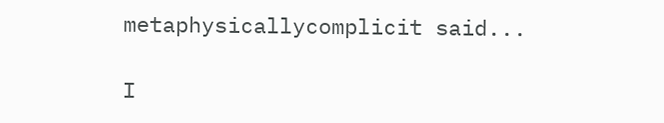metaphysicallycomplicit said...

I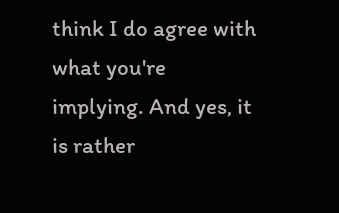think I do agree with what you're implying. And yes, it is rather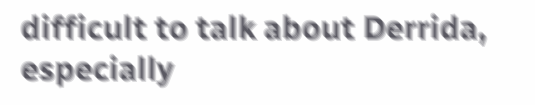difficult to talk about Derrida, especially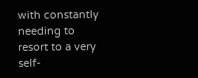with constantly needing to resort to a very self-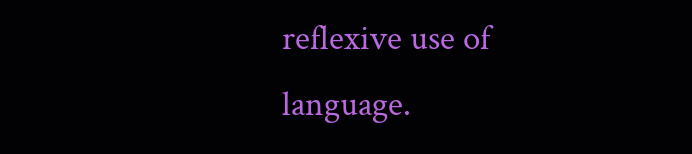reflexive use of language.